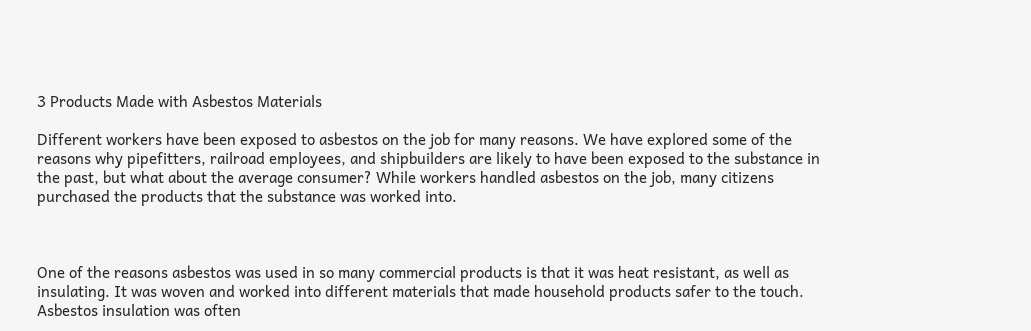3 Products Made with Asbestos Materials

Different workers have been exposed to asbestos on the job for many reasons. We have explored some of the reasons why pipefitters, railroad employees, and shipbuilders are likely to have been exposed to the substance in the past, but what about the average consumer? While workers handled asbestos on the job, many citizens purchased the products that the substance was worked into.



One of the reasons asbestos was used in so many commercial products is that it was heat resistant, as well as insulating. It was woven and worked into different materials that made household products safer to the touch. Asbestos insulation was often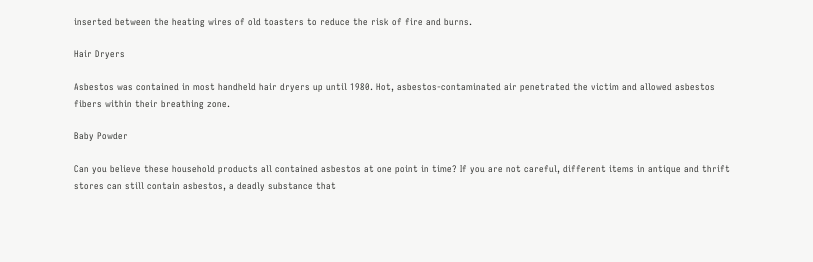inserted between the heating wires of old toasters to reduce the risk of fire and burns.

Hair Dryers

Asbestos was contained in most handheld hair dryers up until 1980. Hot, asbestos-contaminated air penetrated the victim and allowed asbestos fibers within their breathing zone.

Baby Powder

Can you believe these household products all contained asbestos at one point in time? If you are not careful, different items in antique and thrift stores can still contain asbestos, a deadly substance that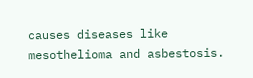causes diseases like mesothelioma and asbestosis.